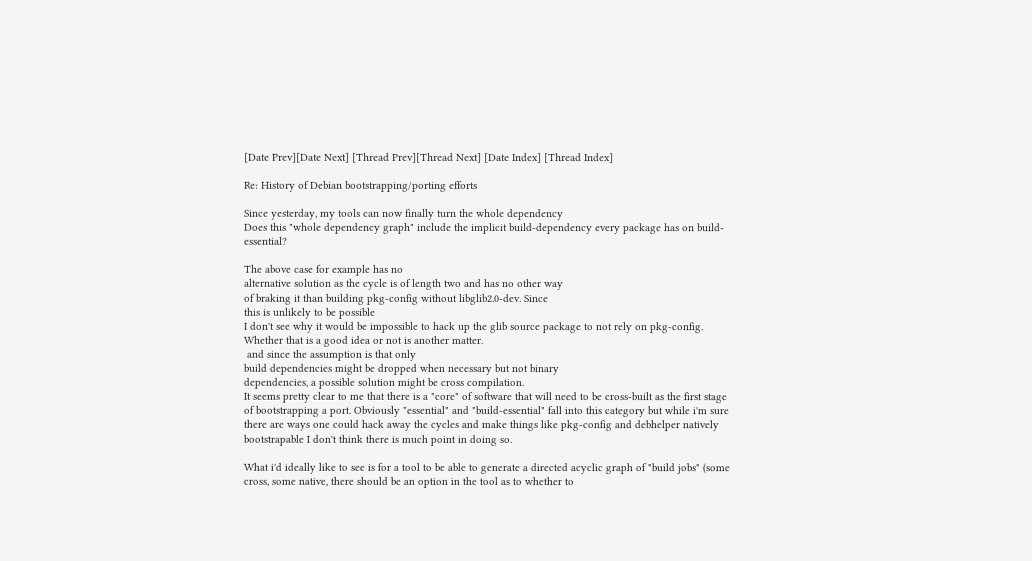[Date Prev][Date Next] [Thread Prev][Thread Next] [Date Index] [Thread Index]

Re: History of Debian bootstrapping/porting efforts

Since yesterday, my tools can now finally turn the whole dependency
Does this "whole dependency graph" include the implicit build-dependency every package has on build-essential?

The above case for example has no
alternative solution as the cycle is of length two and has no other way
of braking it than building pkg-config without libglib2.0-dev. Since
this is unlikely to be possible
I don't see why it would be impossible to hack up the glib source package to not rely on pkg-config. Whether that is a good idea or not is another matter.
 and since the assumption is that only
build dependencies might be dropped when necessary but not binary
dependencies, a possible solution might be cross compilation.
It seems pretty clear to me that there is a "core" of software that will need to be cross-built as the first stage of bootstrapping a port. Obviously "essential" and "build-essential" fall into this category but while i'm sure there are ways one could hack away the cycles and make things like pkg-config and debhelper natively bootstrapable I don't think there is much point in doing so.

What i'd ideally like to see is for a tool to be able to generate a directed acyclic graph of "build jobs" (some cross, some native, there should be an option in the tool as to whether to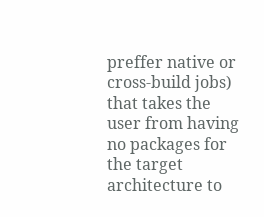preffer native or cross-build jobs) that takes the user from having no packages for the target architecture to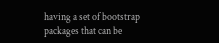having a set of bootstrap packages that can be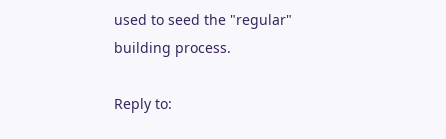used to seed the "regular" building process.

Reply to: